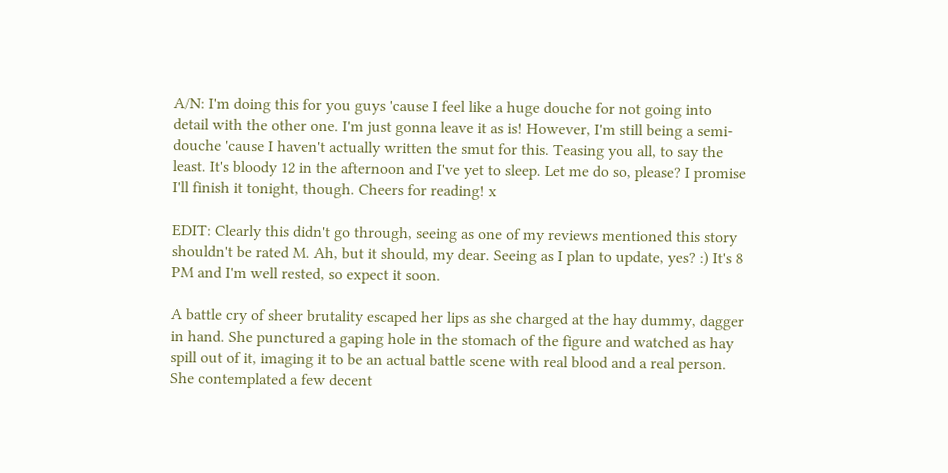A/N: I'm doing this for you guys 'cause I feel like a huge douche for not going into detail with the other one. I'm just gonna leave it as is! However, I'm still being a semi-douche 'cause I haven't actually written the smut for this. Teasing you all, to say the least. It's bloody 12 in the afternoon and I've yet to sleep. Let me do so, please? I promise I'll finish it tonight, though. Cheers for reading! x

EDIT: Clearly this didn't go through, seeing as one of my reviews mentioned this story shouldn't be rated M. Ah, but it should, my dear. Seeing as I plan to update, yes? :) It's 8 PM and I'm well rested, so expect it soon.

A battle cry of sheer brutality escaped her lips as she charged at the hay dummy, dagger in hand. She punctured a gaping hole in the stomach of the figure and watched as hay spill out of it, imaging it to be an actual battle scene with real blood and a real person. She contemplated a few decent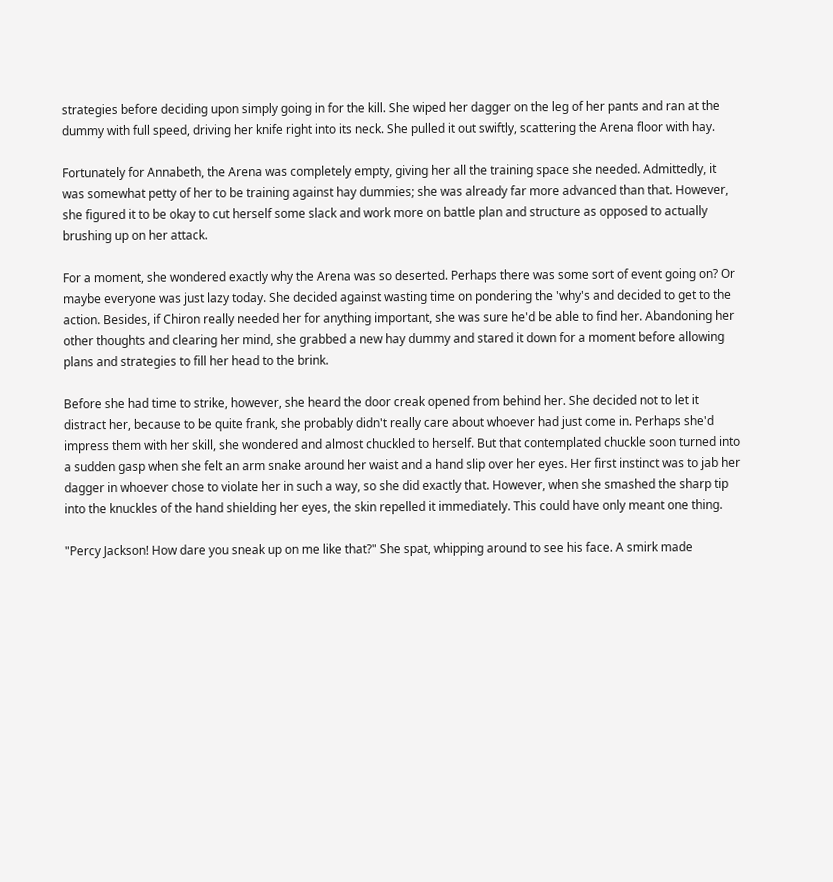strategies before deciding upon simply going in for the kill. She wiped her dagger on the leg of her pants and ran at the dummy with full speed, driving her knife right into its neck. She pulled it out swiftly, scattering the Arena floor with hay.

Fortunately for Annabeth, the Arena was completely empty, giving her all the training space she needed. Admittedly, it was somewhat petty of her to be training against hay dummies; she was already far more advanced than that. However, she figured it to be okay to cut herself some slack and work more on battle plan and structure as opposed to actually brushing up on her attack.

For a moment, she wondered exactly why the Arena was so deserted. Perhaps there was some sort of event going on? Or maybe everyone was just lazy today. She decided against wasting time on pondering the 'why's and decided to get to the action. Besides, if Chiron really needed her for anything important, she was sure he'd be able to find her. Abandoning her other thoughts and clearing her mind, she grabbed a new hay dummy and stared it down for a moment before allowing plans and strategies to fill her head to the brink.

Before she had time to strike, however, she heard the door creak opened from behind her. She decided not to let it distract her, because to be quite frank, she probably didn't really care about whoever had just come in. Perhaps she'd impress them with her skill, she wondered and almost chuckled to herself. But that contemplated chuckle soon turned into a sudden gasp when she felt an arm snake around her waist and a hand slip over her eyes. Her first instinct was to jab her dagger in whoever chose to violate her in such a way, so she did exactly that. However, when she smashed the sharp tip into the knuckles of the hand shielding her eyes, the skin repelled it immediately. This could have only meant one thing.

"Percy Jackson! How dare you sneak up on me like that?" She spat, whipping around to see his face. A smirk made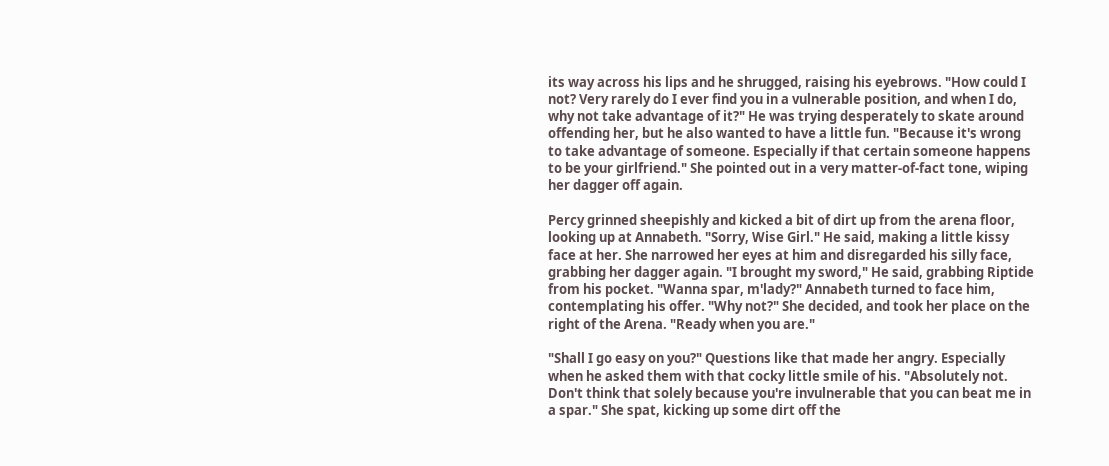its way across his lips and he shrugged, raising his eyebrows. "How could I not? Very rarely do I ever find you in a vulnerable position, and when I do, why not take advantage of it?" He was trying desperately to skate around offending her, but he also wanted to have a little fun. "Because it's wrong to take advantage of someone. Especially if that certain someone happens to be your girlfriend." She pointed out in a very matter-of-fact tone, wiping her dagger off again.

Percy grinned sheepishly and kicked a bit of dirt up from the arena floor, looking up at Annabeth. "Sorry, Wise Girl." He said, making a little kissy face at her. She narrowed her eyes at him and disregarded his silly face, grabbing her dagger again. "I brought my sword," He said, grabbing Riptide from his pocket. "Wanna spar, m'lady?" Annabeth turned to face him, contemplating his offer. "Why not?" She decided, and took her place on the right of the Arena. "Ready when you are."

"Shall I go easy on you?" Questions like that made her angry. Especially when he asked them with that cocky little smile of his. "Absolutely not. Don't think that solely because you're invulnerable that you can beat me in a spar." She spat, kicking up some dirt off the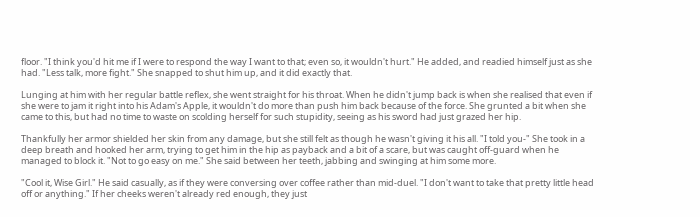floor. "I think you'd hit me if I were to respond the way I want to that; even so, it wouldn't hurt." He added, and readied himself just as she had. "Less talk, more fight." She snapped to shut him up, and it did exactly that.

Lunging at him with her regular battle reflex, she went straight for his throat. When he didn't jump back is when she realised that even if she were to jam it right into his Adam's Apple, it wouldn't do more than push him back because of the force. She grunted a bit when she came to this, but had no time to waste on scolding herself for such stupidity, seeing as his sword had just grazed her hip.

Thankfully her armor shielded her skin from any damage, but she still felt as though he wasn't giving it his all. "I told you-" She took in a deep breath and hooked her arm, trying to get him in the hip as payback and a bit of a scare, but was caught off-guard when he managed to block it. "Not to go easy on me." She said between her teeth, jabbing and swinging at him some more.

"Cool it, Wise Girl." He said casually, as if they were conversing over coffee rather than mid-duel. "I don't want to take that pretty little head off or anything." If her cheeks weren't already red enough, they just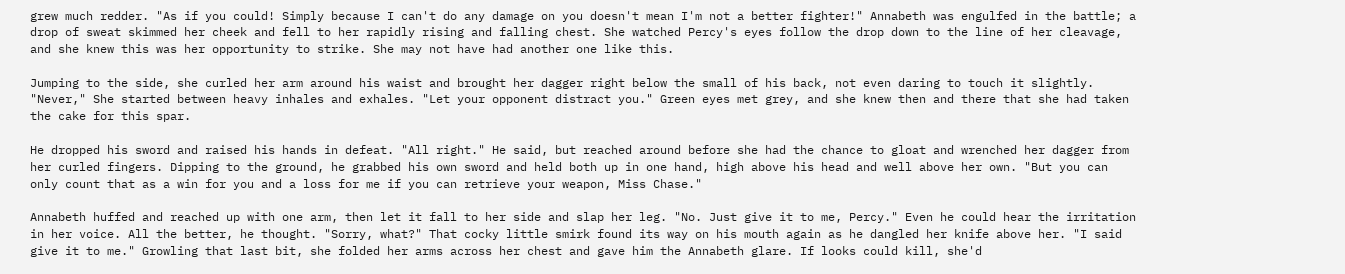grew much redder. "As if you could! Simply because I can't do any damage on you doesn't mean I'm not a better fighter!" Annabeth was engulfed in the battle; a drop of sweat skimmed her cheek and fell to her rapidly rising and falling chest. She watched Percy's eyes follow the drop down to the line of her cleavage, and she knew this was her opportunity to strike. She may not have had another one like this.

Jumping to the side, she curled her arm around his waist and brought her dagger right below the small of his back, not even daring to touch it slightly. "Never," She started between heavy inhales and exhales. "Let your opponent distract you." Green eyes met grey, and she knew then and there that she had taken the cake for this spar.

He dropped his sword and raised his hands in defeat. "All right." He said, but reached around before she had the chance to gloat and wrenched her dagger from her curled fingers. Dipping to the ground, he grabbed his own sword and held both up in one hand, high above his head and well above her own. "But you can only count that as a win for you and a loss for me if you can retrieve your weapon, Miss Chase."

Annabeth huffed and reached up with one arm, then let it fall to her side and slap her leg. "No. Just give it to me, Percy." Even he could hear the irritation in her voice. All the better, he thought. "Sorry, what?" That cocky little smirk found its way on his mouth again as he dangled her knife above her. "I said give it to me." Growling that last bit, she folded her arms across her chest and gave him the Annabeth glare. If looks could kill, she'd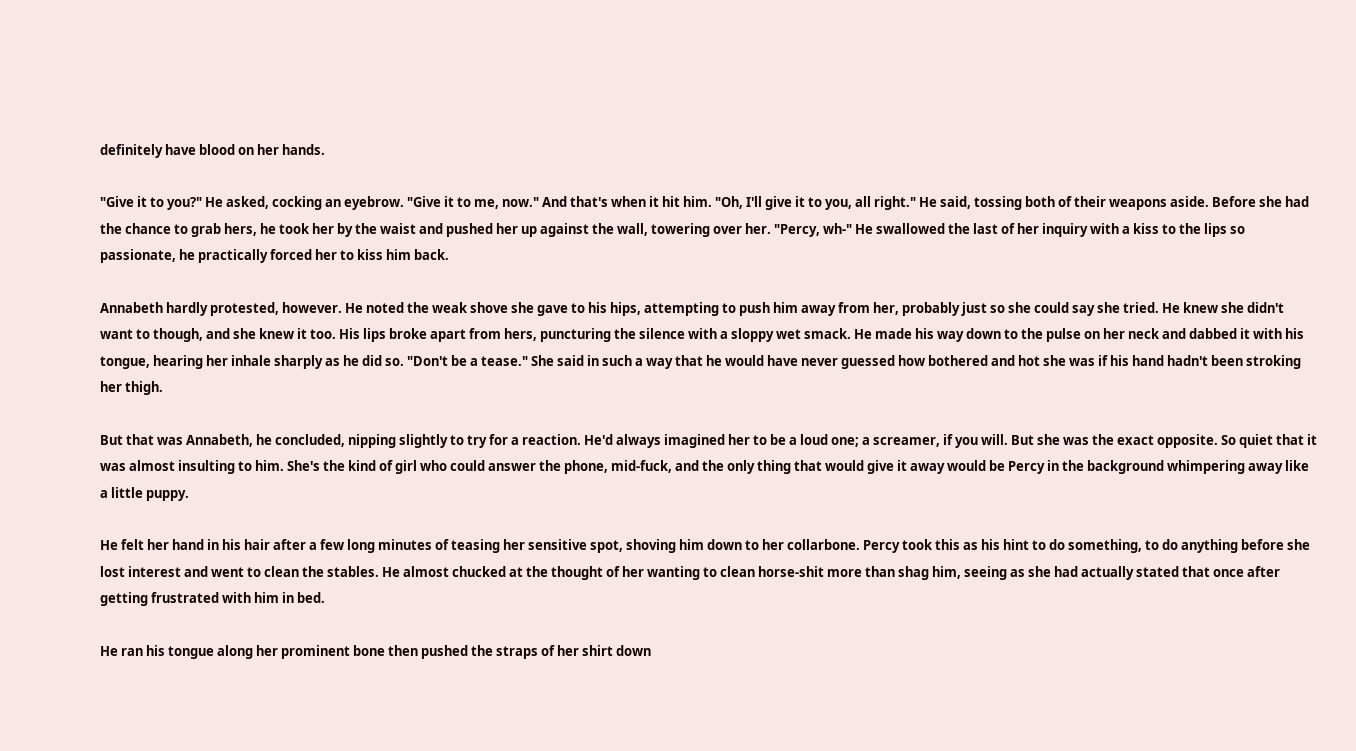definitely have blood on her hands.

"Give it to you?" He asked, cocking an eyebrow. "Give it to me, now." And that's when it hit him. "Oh, I'll give it to you, all right." He said, tossing both of their weapons aside. Before she had the chance to grab hers, he took her by the waist and pushed her up against the wall, towering over her. "Percy, wh-" He swallowed the last of her inquiry with a kiss to the lips so passionate, he practically forced her to kiss him back.

Annabeth hardly protested, however. He noted the weak shove she gave to his hips, attempting to push him away from her, probably just so she could say she tried. He knew she didn't want to though, and she knew it too. His lips broke apart from hers, puncturing the silence with a sloppy wet smack. He made his way down to the pulse on her neck and dabbed it with his tongue, hearing her inhale sharply as he did so. "Don't be a tease." She said in such a way that he would have never guessed how bothered and hot she was if his hand hadn't been stroking her thigh.

But that was Annabeth, he concluded, nipping slightly to try for a reaction. He'd always imagined her to be a loud one; a screamer, if you will. But she was the exact opposite. So quiet that it was almost insulting to him. She's the kind of girl who could answer the phone, mid-fuck, and the only thing that would give it away would be Percy in the background whimpering away like a little puppy.

He felt her hand in his hair after a few long minutes of teasing her sensitive spot, shoving him down to her collarbone. Percy took this as his hint to do something, to do anything before she lost interest and went to clean the stables. He almost chucked at the thought of her wanting to clean horse-shit more than shag him, seeing as she had actually stated that once after getting frustrated with him in bed.

He ran his tongue along her prominent bone then pushed the straps of her shirt down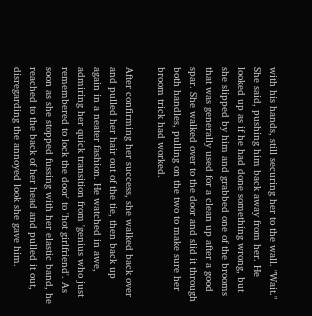with his hands, still securing her to the wall. "Wait." She said, pushing him back away from her. He looked up as if he had done something wrong, but she slipped by him and grabbed one of the brooms that was generally used for a clean up after a good spar. She walked over to the door and slid it through both handles, pulling on the two to make sure her broom trick had worked.

After confirming her success, she walked back over and pulled her hair out of the tie, then back up again in a neater fashion. He watched in awe, admiring her quick transition from 'genius who just remembered to lock the door' to 'hot girlfriend'. As soon as she stopped fussing with her elastic band, he reached to the back of her head and pulled it out, disregarding the annoyed look she gave him.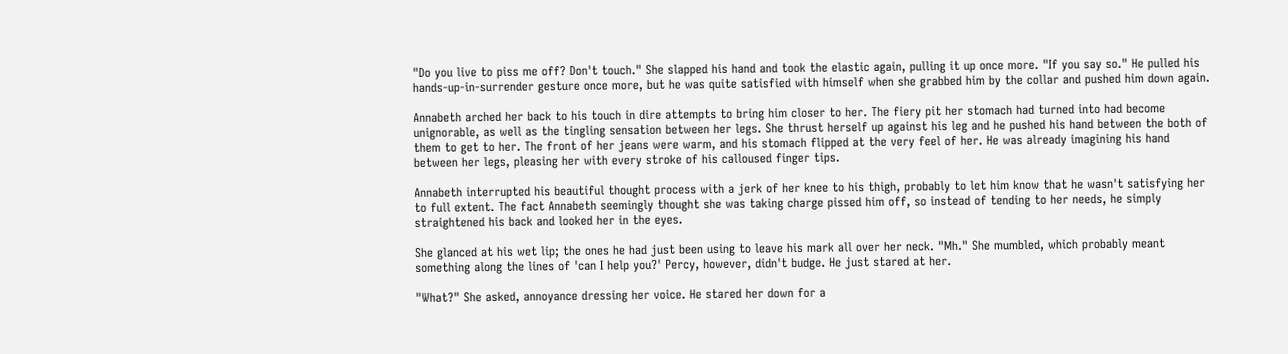"Do you live to piss me off? Don't touch." She slapped his hand and took the elastic again, pulling it up once more. "If you say so." He pulled his hands-up-in-surrender gesture once more, but he was quite satisfied with himself when she grabbed him by the collar and pushed him down again.

Annabeth arched her back to his touch in dire attempts to bring him closer to her. The fiery pit her stomach had turned into had become unignorable, as well as the tingling sensation between her legs. She thrust herself up against his leg and he pushed his hand between the both of them to get to her. The front of her jeans were warm, and his stomach flipped at the very feel of her. He was already imagining his hand between her legs, pleasing her with every stroke of his calloused finger tips.

Annabeth interrupted his beautiful thought process with a jerk of her knee to his thigh, probably to let him know that he wasn't satisfying her to full extent. The fact Annabeth seemingly thought she was taking charge pissed him off, so instead of tending to her needs, he simply straightened his back and looked her in the eyes.

She glanced at his wet lip; the ones he had just been using to leave his mark all over her neck. "Mh." She mumbled, which probably meant something along the lines of 'can I help you?' Percy, however, didn't budge. He just stared at her.

"What?" She asked, annoyance dressing her voice. He stared her down for a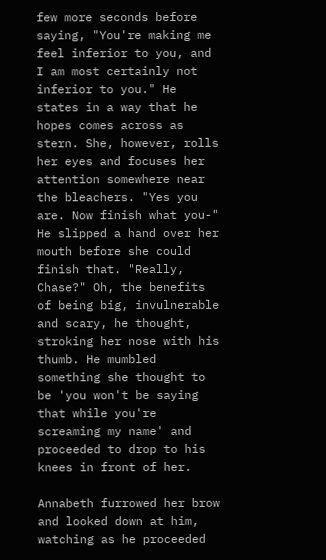few more seconds before saying, "You're making me feel inferior to you, and I am most certainly not inferior to you." He states in a way that he hopes comes across as stern. She, however, rolls her eyes and focuses her attention somewhere near the bleachers. "Yes you are. Now finish what you-" He slipped a hand over her mouth before she could finish that. "Really, Chase?" Oh, the benefits of being big, invulnerable and scary, he thought, stroking her nose with his thumb. He mumbled something she thought to be 'you won't be saying that while you're screaming my name' and proceeded to drop to his knees in front of her.

Annabeth furrowed her brow and looked down at him, watching as he proceeded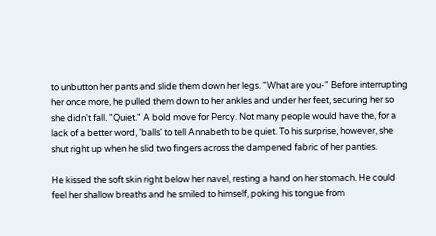to unbutton her pants and slide them down her legs. "What are you-" Before interrupting her once more, he pulled them down to her ankles and under her feet, securing her so she didn't fall. "Quiet." A bold move for Percy. Not many people would have the, for a lack of a better word, 'balls' to tell Annabeth to be quiet. To his surprise, however, she shut right up when he slid two fingers across the dampened fabric of her panties.

He kissed the soft skin right below her navel, resting a hand on her stomach. He could feel her shallow breaths and he smiled to himself, poking his tongue from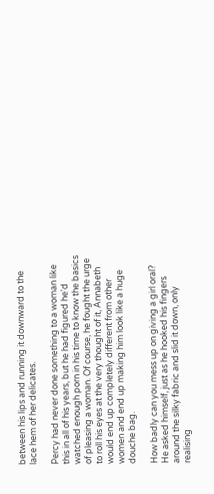between his lips and running it downward to the lace hem of her delicates.

Percy had never done something to a woman like this in all of his years, but he had figured he'd watched enough porn in his time to know the basics of pleasing a woman. Of course, he fought the urge to roll his eyes at the very thought of it, Annabeth would end up completely different from other women and end up making him look like a huge douche bag.

How badly can you mess up on giving a girl oral? He asked himself, just as he hooked his fingers around the silky fabric and slid it down, only realising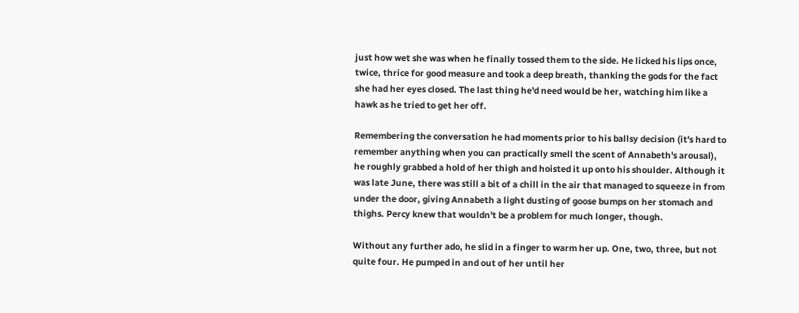just how wet she was when he finally tossed them to the side. He licked his lips once, twice, thrice for good measure and took a deep breath, thanking the gods for the fact she had her eyes closed. The last thing he'd need would be her, watching him like a hawk as he tried to get her off.

Remembering the conversation he had moments prior to his ballsy decision (it's hard to remember anything when you can practically smell the scent of Annabeth's arousal), he roughly grabbed a hold of her thigh and hoisted it up onto his shoulder. Although it was late June, there was still a bit of a chill in the air that managed to squeeze in from under the door, giving Annabeth a light dusting of goose bumps on her stomach and thighs. Percy knew that wouldn't be a problem for much longer, though.

Without any further ado, he slid in a finger to warm her up. One, two, three, but not quite four. He pumped in and out of her until her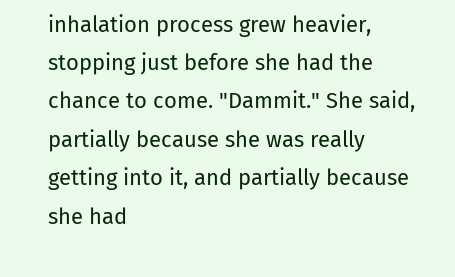inhalation process grew heavier, stopping just before she had the chance to come. "Dammit." She said, partially because she was really getting into it, and partially because she had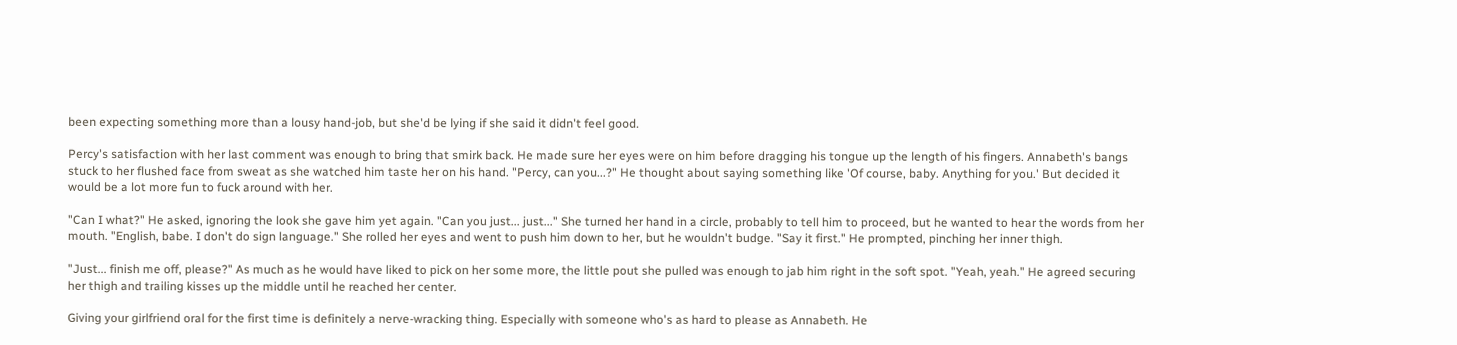been expecting something more than a lousy hand-job, but she'd be lying if she said it didn't feel good.

Percy's satisfaction with her last comment was enough to bring that smirk back. He made sure her eyes were on him before dragging his tongue up the length of his fingers. Annabeth's bangs stuck to her flushed face from sweat as she watched him taste her on his hand. "Percy, can you...?" He thought about saying something like 'Of course, baby. Anything for you.' But decided it would be a lot more fun to fuck around with her.

"Can I what?" He asked, ignoring the look she gave him yet again. "Can you just... just..." She turned her hand in a circle, probably to tell him to proceed, but he wanted to hear the words from her mouth. "English, babe. I don't do sign language." She rolled her eyes and went to push him down to her, but he wouldn't budge. "Say it first." He prompted, pinching her inner thigh.

"Just... finish me off, please?" As much as he would have liked to pick on her some more, the little pout she pulled was enough to jab him right in the soft spot. "Yeah, yeah." He agreed securing her thigh and trailing kisses up the middle until he reached her center.

Giving your girlfriend oral for the first time is definitely a nerve-wracking thing. Especially with someone who's as hard to please as Annabeth. He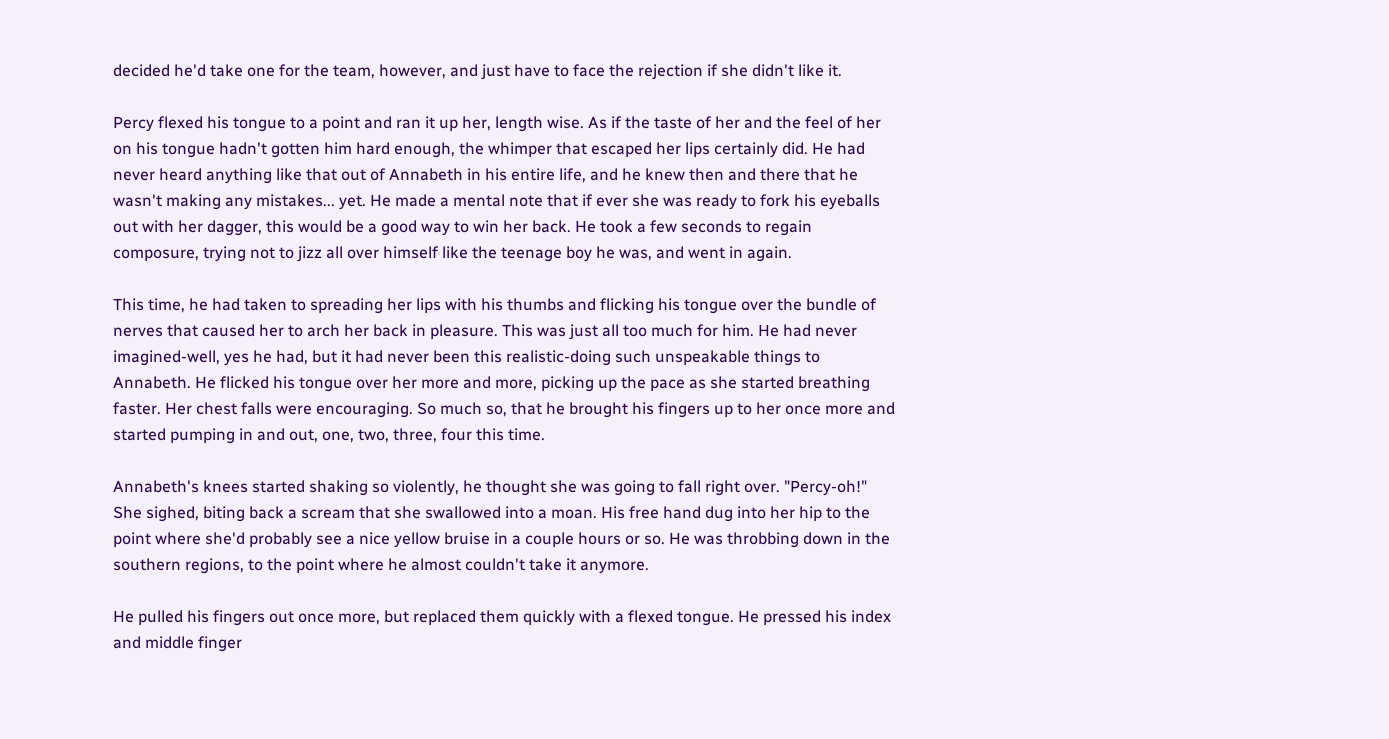decided he'd take one for the team, however, and just have to face the rejection if she didn't like it.

Percy flexed his tongue to a point and ran it up her, length wise. As if the taste of her and the feel of her on his tongue hadn't gotten him hard enough, the whimper that escaped her lips certainly did. He had never heard anything like that out of Annabeth in his entire life, and he knew then and there that he wasn't making any mistakes... yet. He made a mental note that if ever she was ready to fork his eyeballs out with her dagger, this would be a good way to win her back. He took a few seconds to regain composure, trying not to jizz all over himself like the teenage boy he was, and went in again.

This time, he had taken to spreading her lips with his thumbs and flicking his tongue over the bundle of nerves that caused her to arch her back in pleasure. This was just all too much for him. He had never imagined-well, yes he had, but it had never been this realistic-doing such unspeakable things to Annabeth. He flicked his tongue over her more and more, picking up the pace as she started breathing faster. Her chest falls were encouraging. So much so, that he brought his fingers up to her once more and started pumping in and out, one, two, three, four this time.

Annabeth's knees started shaking so violently, he thought she was going to fall right over. "Percy-oh!" She sighed, biting back a scream that she swallowed into a moan. His free hand dug into her hip to the point where she'd probably see a nice yellow bruise in a couple hours or so. He was throbbing down in the southern regions, to the point where he almost couldn't take it anymore.

He pulled his fingers out once more, but replaced them quickly with a flexed tongue. He pressed his index and middle finger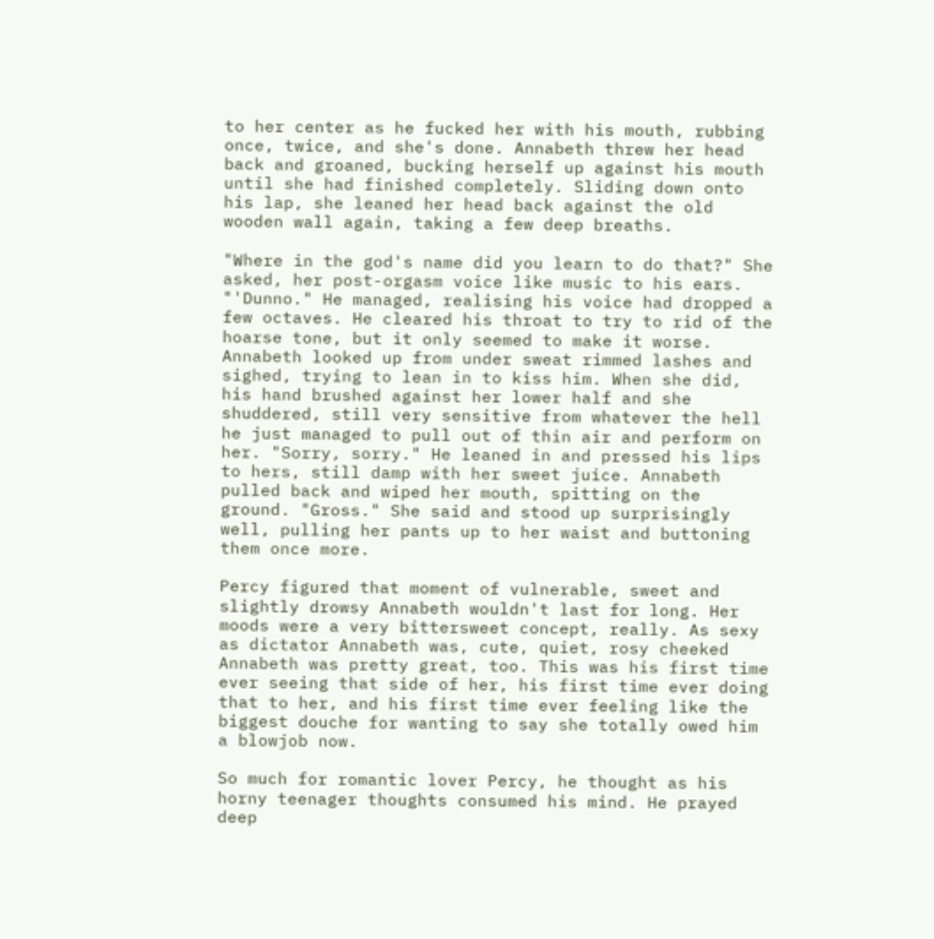to her center as he fucked her with his mouth, rubbing once, twice, and she's done. Annabeth threw her head back and groaned, bucking herself up against his mouth until she had finished completely. Sliding down onto his lap, she leaned her head back against the old wooden wall again, taking a few deep breaths.

"Where in the god's name did you learn to do that?" She asked, her post-orgasm voice like music to his ears. "'Dunno." He managed, realising his voice had dropped a few octaves. He cleared his throat to try to rid of the hoarse tone, but it only seemed to make it worse. Annabeth looked up from under sweat rimmed lashes and sighed, trying to lean in to kiss him. When she did, his hand brushed against her lower half and she shuddered, still very sensitive from whatever the hell he just managed to pull out of thin air and perform on her. "Sorry, sorry." He leaned in and pressed his lips to hers, still damp with her sweet juice. Annabeth pulled back and wiped her mouth, spitting on the ground. "Gross." She said and stood up surprisingly well, pulling her pants up to her waist and buttoning them once more.

Percy figured that moment of vulnerable, sweet and slightly drowsy Annabeth wouldn't last for long. Her moods were a very bittersweet concept, really. As sexy as dictator Annabeth was, cute, quiet, rosy cheeked Annabeth was pretty great, too. This was his first time ever seeing that side of her, his first time ever doing that to her, and his first time ever feeling like the biggest douche for wanting to say she totally owed him a blowjob now.

So much for romantic lover Percy, he thought as his horny teenager thoughts consumed his mind. He prayed deep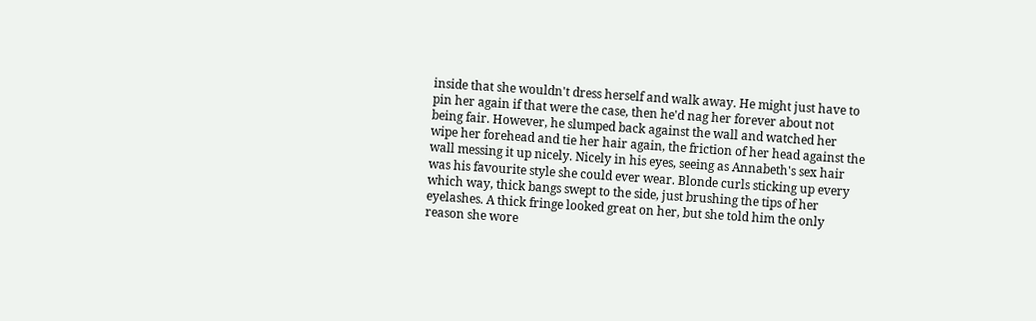inside that she wouldn't dress herself and walk away. He might just have to pin her again if that were the case, then he'd nag her forever about not being fair. However, he slumped back against the wall and watched her wipe her forehead and tie her hair again, the friction of her head against the wall messing it up nicely. Nicely in his eyes, seeing as Annabeth's sex hair was his favourite style she could ever wear. Blonde curls sticking up every which way, thick bangs swept to the side, just brushing the tips of her eyelashes. A thick fringe looked great on her, but she told him the only reason she wore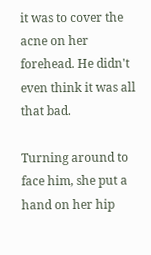it was to cover the acne on her forehead. He didn't even think it was all that bad.

Turning around to face him, she put a hand on her hip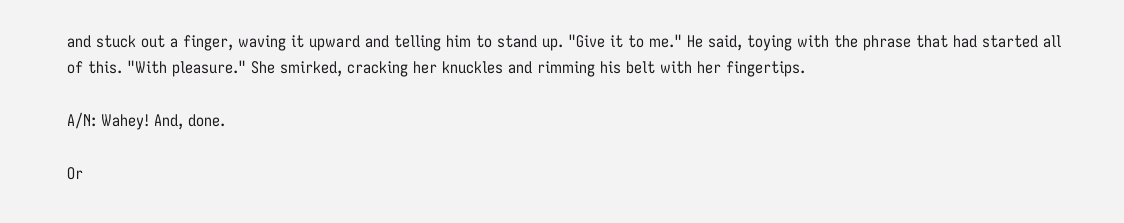and stuck out a finger, waving it upward and telling him to stand up. "Give it to me." He said, toying with the phrase that had started all of this. "With pleasure." She smirked, cracking her knuckles and rimming his belt with her fingertips.

A/N: Wahey! And, done.

Or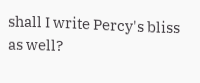shall I write Percy's bliss as well?